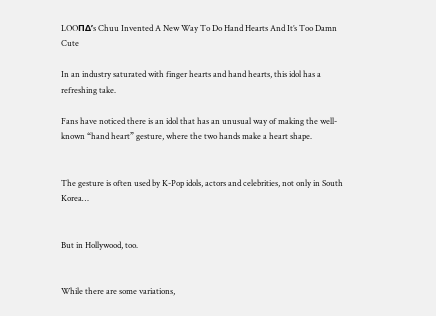LOOΠΔ’s Chuu Invented A New Way To Do Hand Hearts And It’s Too Damn Cute

In an industry saturated with finger hearts and hand hearts, this idol has a refreshing take.

Fans have noticed there is an idol that has an unusual way of making the well-known “hand heart” gesture, where the two hands make a heart shape.


The gesture is often used by K-Pop idols, actors and celebrities, not only in South Korea…


But in Hollywood, too.


While there are some variations,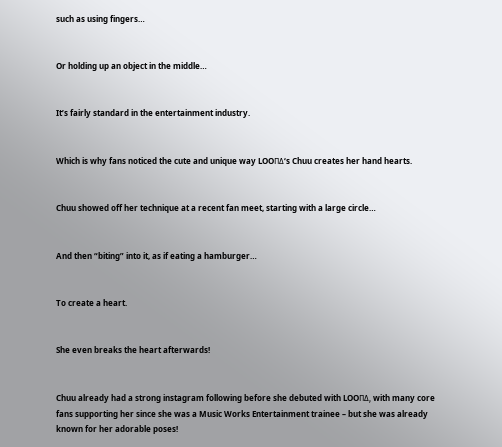such as using fingers…


Or holding up an object in the middle…


It’s fairly standard in the entertainment industry.


Which is why fans noticed the cute and unique way LOOΠΔ‘s Chuu creates her hand hearts.


Chuu showed off her technique at a recent fan meet, starting with a large circle…


And then “biting” into it, as if eating a hamburger…


To create a heart.


She even breaks the heart afterwards!


Chuu already had a strong instagram following before she debuted with LOOΠΔ, with many core fans supporting her since she was a Music Works Entertainment trainee – but she was already known for her adorable poses!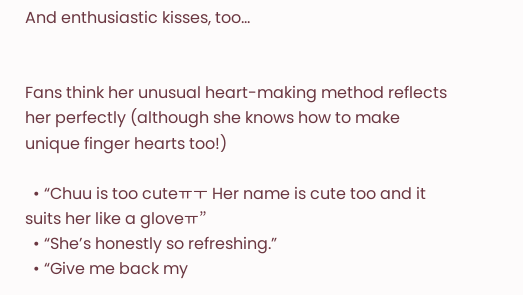And enthusiastic kisses, too…


Fans think her unusual heart-making method reflects her perfectly (although she knows how to make unique finger hearts too!)

  • “Chuu is too cuteㅠㅜ Her name is cute too and it suits her like a gloveㅠ”
  • “She’s honestly so refreshing.”
  • “Give me back my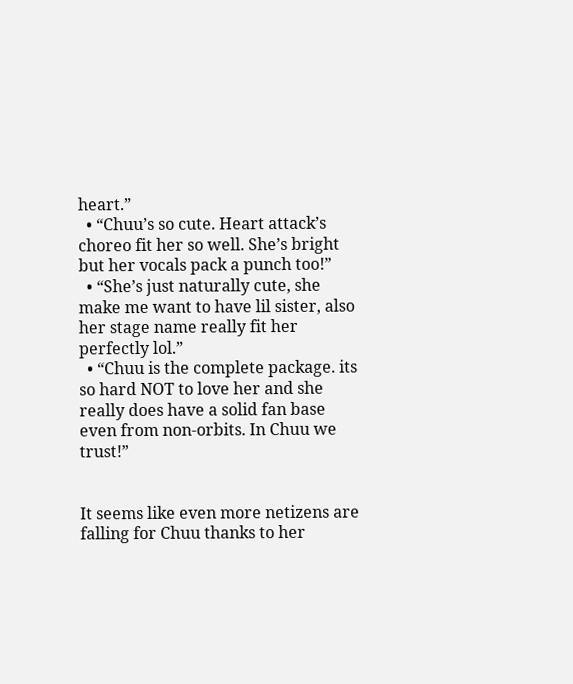heart.”
  • “Chuu’s so cute. Heart attack’s choreo fit her so well. She’s bright but her vocals pack a punch too!”
  • “She’s just naturally cute, she make me want to have lil sister, also her stage name really fit her perfectly lol.”
  • “Chuu is the complete package. its so hard NOT to love her and she really does have a solid fan base even from non-orbits. In Chuu we trust!”


It seems like even more netizens are falling for Chuu thanks to her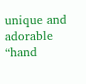unique and adorable “hand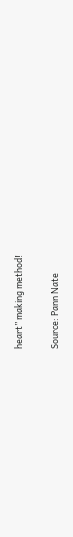heart” making method!

Source: Pann Nate